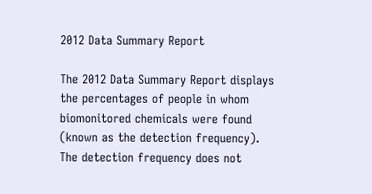2012 Data Summary Report

The 2012 Data Summary Report displays the percentages of people in whom biomonitored chemicals were found (known as the detection frequency).  The detection frequency does not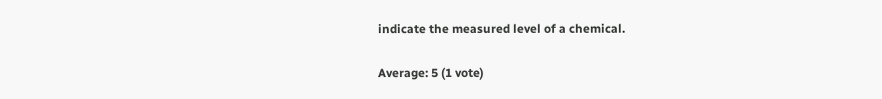indicate the measured level of a chemical.

Average: 5 (1 vote)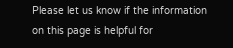Please let us know if the information on this page is helpful for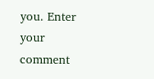you. Enter your comment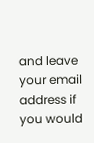and leave your email address if you would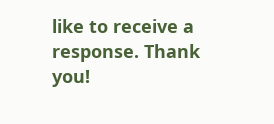like to receive a response. Thank you!